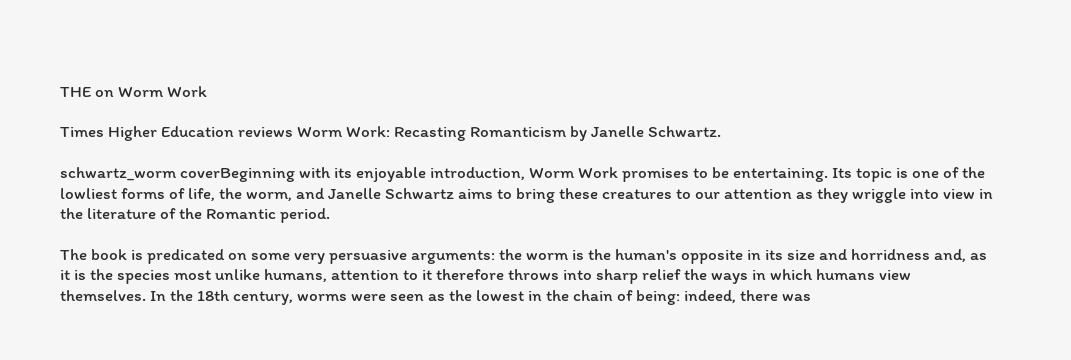THE on Worm Work

Times Higher Education reviews Worm Work: Recasting Romanticism by Janelle Schwartz.

schwartz_worm coverBeginning with its enjoyable introduction, Worm Work promises to be entertaining. Its topic is one of the lowliest forms of life, the worm, and Janelle Schwartz aims to bring these creatures to our attention as they wriggle into view in the literature of the Romantic period.

The book is predicated on some very persuasive arguments: the worm is the human's opposite in its size and horridness and, as it is the species most unlike humans, attention to it therefore throws into sharp relief the ways in which humans view themselves. In the 18th century, worms were seen as the lowest in the chain of being: indeed, there was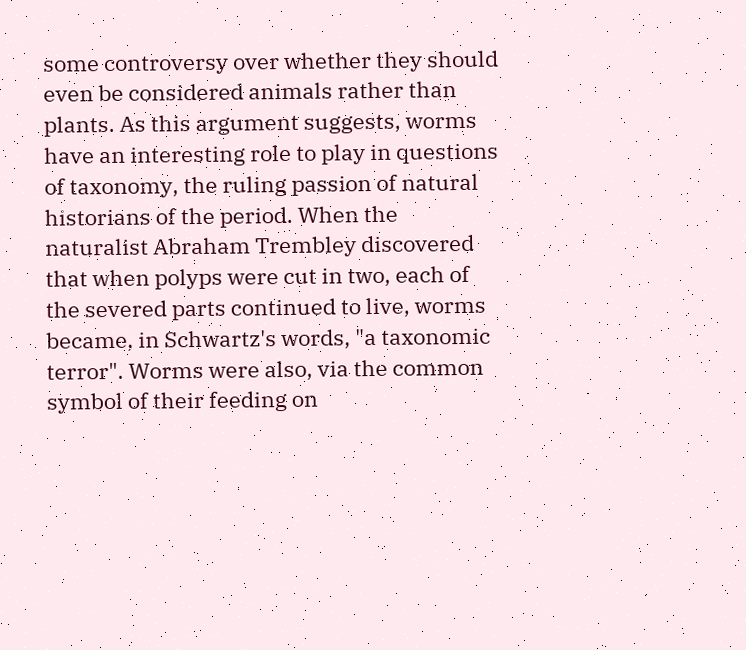some controversy over whether they should even be considered animals rather than plants. As this argument suggests, worms have an interesting role to play in questions of taxonomy, the ruling passion of natural historians of the period. When the naturalist Abraham Trembley discovered that when polyps were cut in two, each of the severed parts continued to live, worms became, in Schwartz's words, "a taxonomic terror". Worms were also, via the common symbol of their feeding on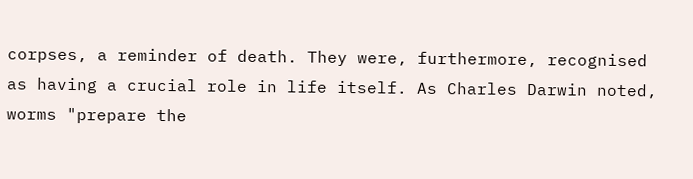corpses, a reminder of death. They were, furthermore, recognised as having a crucial role in life itself. As Charles Darwin noted, worms "prepare the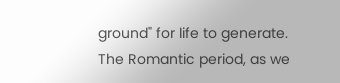ground" for life to generate. The Romantic period, as we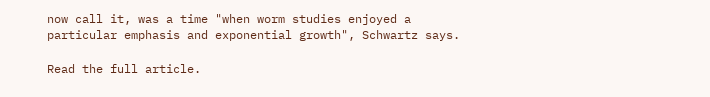now call it, was a time "when worm studies enjoyed a particular emphasis and exponential growth", Schwartz says.

Read the full article.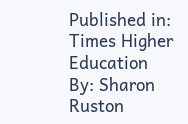Published in: Times Higher Education
By: Sharon Ruston